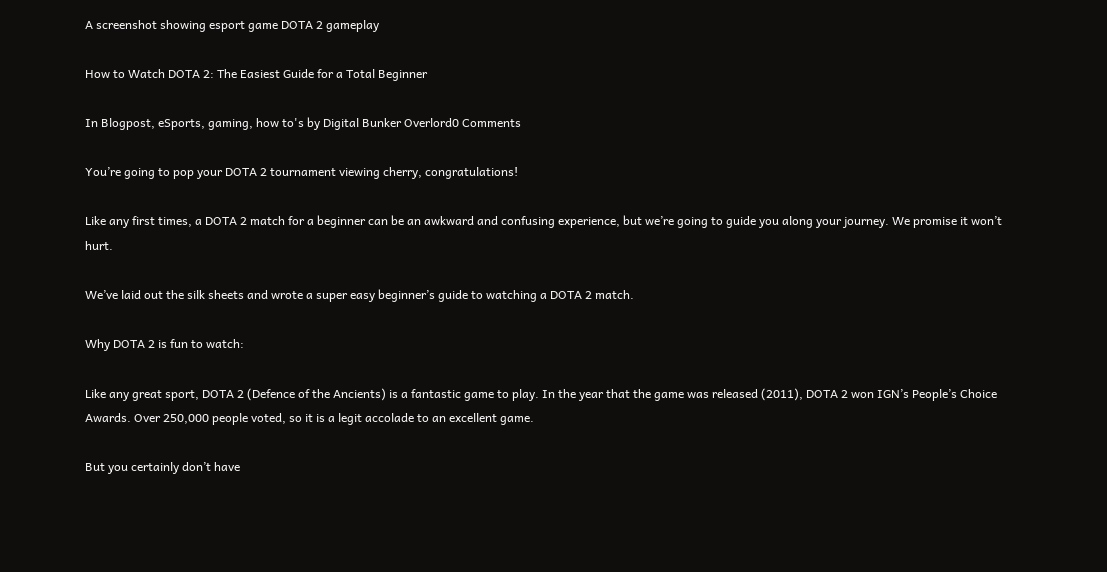A screenshot showing esport game DOTA 2 gameplay

How to Watch DOTA 2: The Easiest Guide for a Total Beginner

In Blogpost, eSports, gaming, how to's by Digital Bunker Overlord0 Comments

You’re going to pop your DOTA 2 tournament viewing cherry, congratulations!

Like any first times, a DOTA 2 match for a beginner can be an awkward and confusing experience, but we’re going to guide you along your journey. We promise it won’t hurt.

We’ve laid out the silk sheets and wrote a super easy beginner’s guide to watching a DOTA 2 match.

Why DOTA 2 is fun to watch:

Like any great sport, DOTA 2 (Defence of the Ancients) is a fantastic game to play. In the year that the game was released (2011), DOTA 2 won IGN’s People’s Choice Awards. Over 250,000 people voted, so it is a legit accolade to an excellent game.

But you certainly don’t have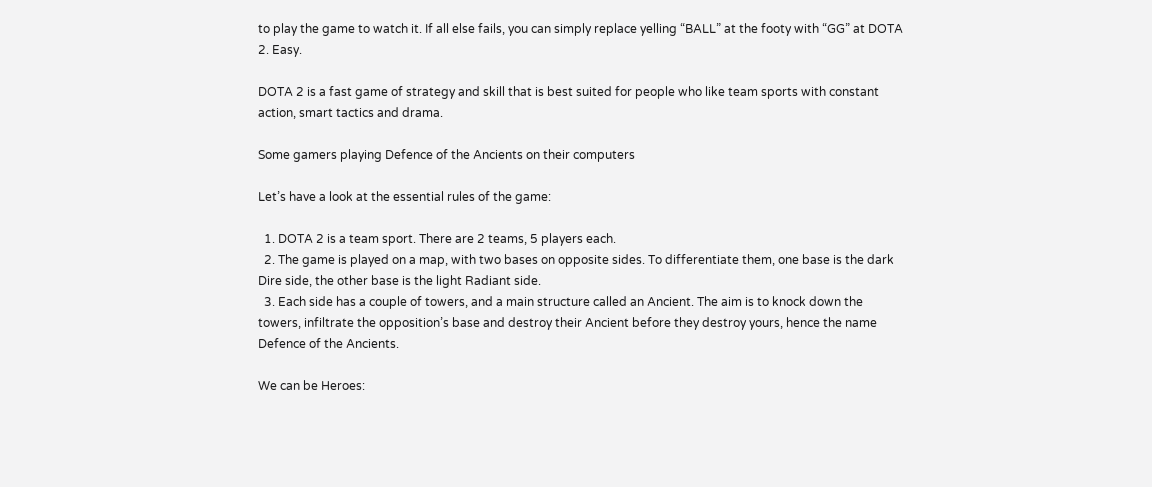to play the game to watch it. If all else fails, you can simply replace yelling “BALL” at the footy with “GG” at DOTA 2. Easy.

DOTA 2 is a fast game of strategy and skill that is best suited for people who like team sports with constant action, smart tactics and drama.

Some gamers playing Defence of the Ancients on their computers

Let’s have a look at the essential rules of the game:

  1. DOTA 2 is a team sport. There are 2 teams, 5 players each.
  2. The game is played on a map, with two bases on opposite sides. To differentiate them, one base is the dark Dire side, the other base is the light Radiant side.
  3. Each side has a couple of towers, and a main structure called an Ancient. The aim is to knock down the towers, infiltrate the opposition’s base and destroy their Ancient before they destroy yours, hence the name Defence of the Ancients.

We can be Heroes: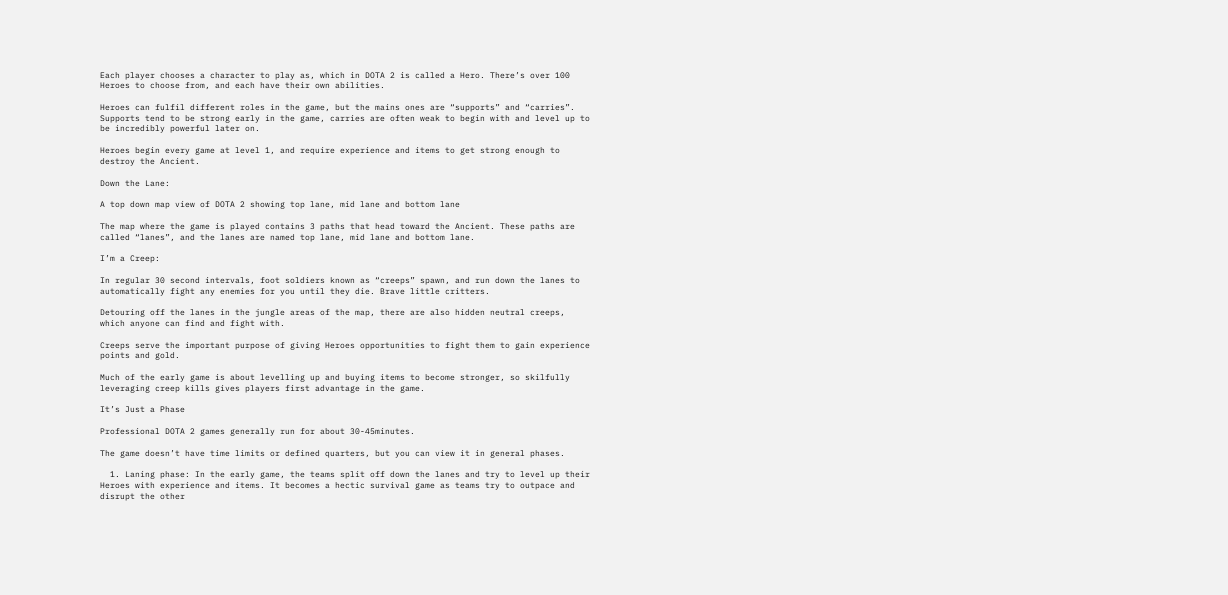Each player chooses a character to play as, which in DOTA 2 is called a Hero. There’s over 100 Heroes to choose from, and each have their own abilities.

Heroes can fulfil different roles in the game, but the mains ones are “supports” and “carries”. Supports tend to be strong early in the game, carries are often weak to begin with and level up to be incredibly powerful later on.

Heroes begin every game at level 1, and require experience and items to get strong enough to destroy the Ancient.

Down the Lane:

A top down map view of DOTA 2 showing top lane, mid lane and bottom lane

The map where the game is played contains 3 paths that head toward the Ancient. These paths are called “lanes”, and the lanes are named top lane, mid lane and bottom lane.

I’m a Creep:

In regular 30 second intervals, foot soldiers known as “creeps” spawn, and run down the lanes to automatically fight any enemies for you until they die. Brave little critters.

Detouring off the lanes in the jungle areas of the map, there are also hidden neutral creeps, which anyone can find and fight with.

Creeps serve the important purpose of giving Heroes opportunities to fight them to gain experience points and gold.

Much of the early game is about levelling up and buying items to become stronger, so skilfully leveraging creep kills gives players first advantage in the game.

It’s Just a Phase

Professional DOTA 2 games generally run for about 30-45minutes.

The game doesn’t have time limits or defined quarters, but you can view it in general phases.

  1. Laning phase: In the early game, the teams split off down the lanes and try to level up their Heroes with experience and items. It becomes a hectic survival game as teams try to outpace and disrupt the other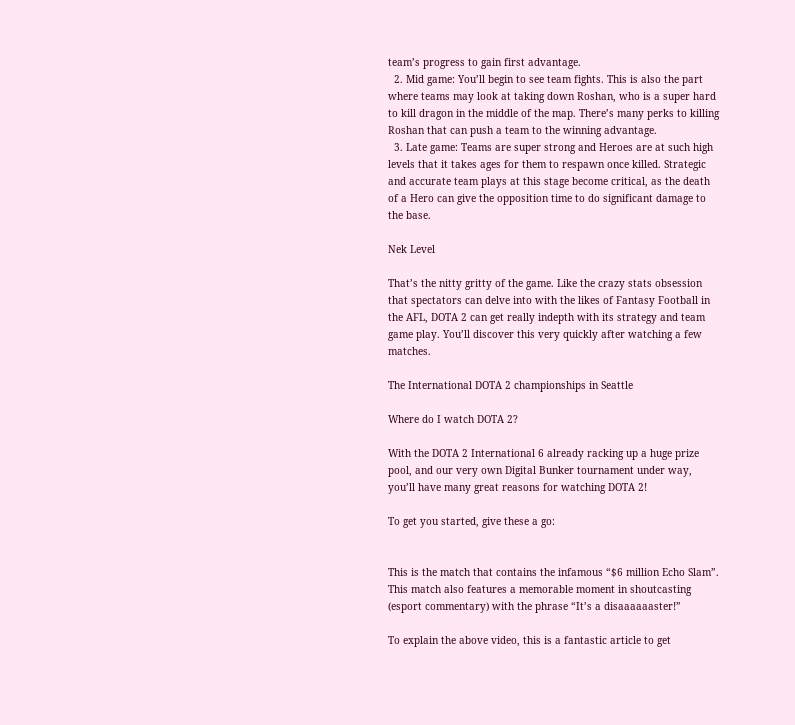team’s progress to gain first advantage.
  2. Mid game: You’ll begin to see team fights. This is also the part where teams may look at taking down Roshan, who is a super hard to kill dragon in the middle of the map. There’s many perks to killing Roshan that can push a team to the winning advantage.
  3. Late game: Teams are super strong and Heroes are at such high levels that it takes ages for them to respawn once killed. Strategic and accurate team plays at this stage become critical, as the death of a Hero can give the opposition time to do significant damage to the base.

Nek Level

That’s the nitty gritty of the game. Like the crazy stats obsession that spectators can delve into with the likes of Fantasy Football in the AFL, DOTA 2 can get really indepth with its strategy and team game play. You’ll discover this very quickly after watching a few matches.

The International DOTA 2 championships in Seattle

Where do I watch DOTA 2?

With the DOTA 2 International 6 already racking up a huge prize pool, and our very own Digital Bunker tournament under way, you’ll have many great reasons for watching DOTA 2!

To get you started, give these a go:


This is the match that contains the infamous “$6 million Echo Slam”. This match also features a memorable moment in shoutcasting (esport commentary) with the phrase “It’s a disaaaaaaster!”

To explain the above video, this is a fantastic article to get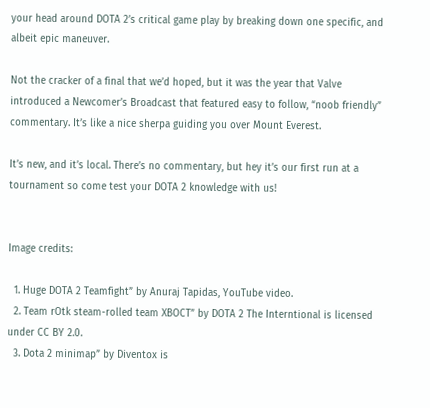your head around DOTA 2’s critical game play by breaking down one specific, and albeit epic maneuver.

Not the cracker of a final that we’d hoped, but it was the year that Valve introduced a Newcomer’s Broadcast that featured easy to follow, “noob friendly” commentary. It’s like a nice sherpa guiding you over Mount Everest.

It’s new, and it’s local. There’s no commentary, but hey it’s our first run at a tournament so come test your DOTA 2 knowledge with us!


Image credits:

  1. Huge DOTA 2 Teamfight” by Anuraj Tapidas, YouTube video.
  2. Team rOtk steam-rolled team XBOCT” by DOTA 2 The Interntional is licensed under CC BY 2.0.
  3. Dota 2 minimap” by Diventox is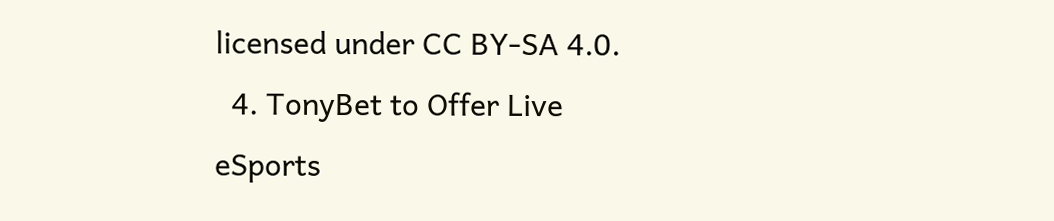licensed under CC BY-SA 4.0.
  4. TonyBet to Offer Live eSports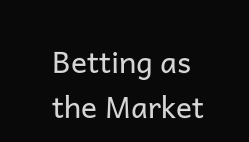Betting as the Market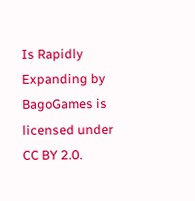Is Rapidly Expanding by BagoGames is licensed under CC BY 2.0.